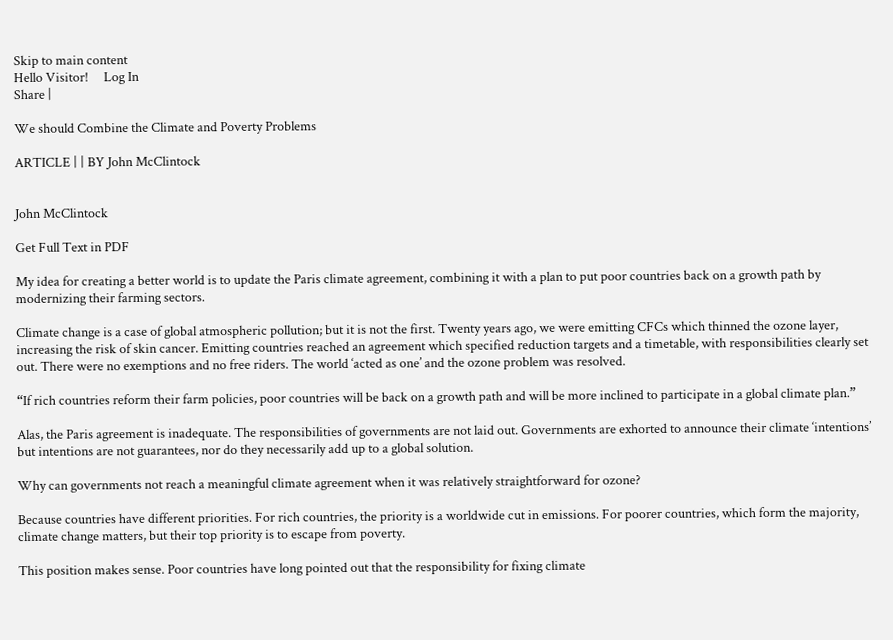Skip to main content
Hello Visitor!     Log In
Share |

We should Combine the Climate and Poverty Problems

ARTICLE | | BY John McClintock


John McClintock

Get Full Text in PDF

My idea for creating a better world is to update the Paris climate agreement, combining it with a plan to put poor countries back on a growth path by modernizing their farming sectors.

Climate change is a case of global atmospheric pollution; but it is not the first. Twenty years ago, we were emitting CFCs which thinned the ozone layer, increasing the risk of skin cancer. Emitting countries reached an agreement which specified reduction targets and a timetable, with responsibilities clearly set out. There were no exemptions and no free riders. The world ‘acted as one’ and the ozone problem was resolved.

“If rich countries reform their farm policies, poor countries will be back on a growth path and will be more inclined to participate in a global climate plan.”

Alas, the Paris agreement is inadequate. The responsibilities of governments are not laid out. Governments are exhorted to announce their climate ‘intentions’ but intentions are not guarantees, nor do they necessarily add up to a global solution.

Why can governments not reach a meaningful climate agreement when it was relatively straightforward for ozone?

Because countries have different priorities. For rich countries, the priority is a worldwide cut in emissions. For poorer countries, which form the majority, climate change matters, but their top priority is to escape from poverty.

This position makes sense. Poor countries have long pointed out that the responsibility for fixing climate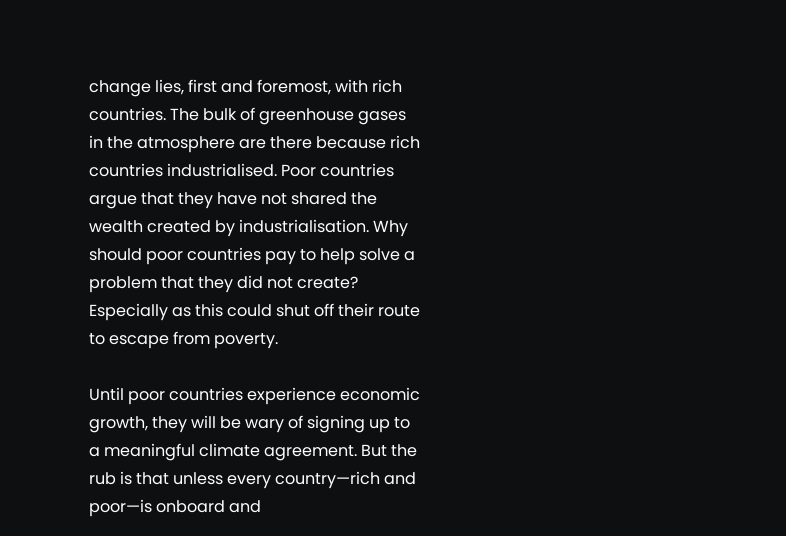change lies, first and foremost, with rich countries. The bulk of greenhouse gases in the atmosphere are there because rich countries industrialised. Poor countries argue that they have not shared the wealth created by industrialisation. Why should poor countries pay to help solve a problem that they did not create? Especially as this could shut off their route to escape from poverty.

Until poor countries experience economic growth, they will be wary of signing up to a meaningful climate agreement. But the rub is that unless every country—rich and poor—is onboard and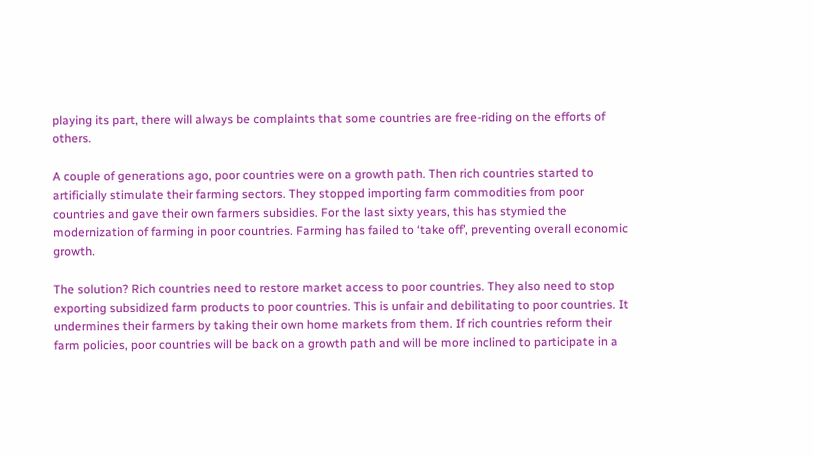playing its part, there will always be complaints that some countries are free-riding on the efforts of others.

A couple of generations ago, poor countries were on a growth path. Then rich countries started to artificially stimulate their farming sectors. They stopped importing farm commodities from poor countries and gave their own farmers subsidies. For the last sixty years, this has stymied the modernization of farming in poor countries. Farming has failed to ‘take off’, preventing overall economic growth.

The solution? Rich countries need to restore market access to poor countries. They also need to stop exporting subsidized farm products to poor countries. This is unfair and debilitating to poor countries. It undermines their farmers by taking their own home markets from them. If rich countries reform their farm policies, poor countries will be back on a growth path and will be more inclined to participate in a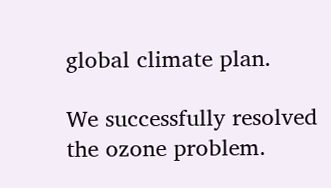global climate plan.

We successfully resolved the ozone problem.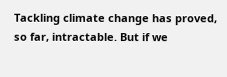Tackling climate change has proved, so far, intractable. But if we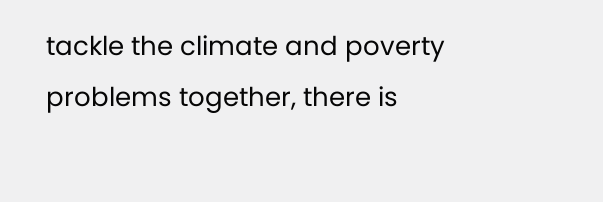tackle the climate and poverty problems together, there is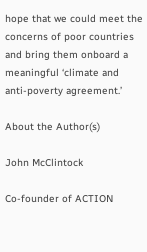hope that we could meet the concerns of poor countries and bring them onboard a meaningful ‘climate and anti-poverty agreement.’

About the Author(s)

John McClintock

Co-founder of ACTION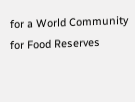for a World Community for Food Reserves